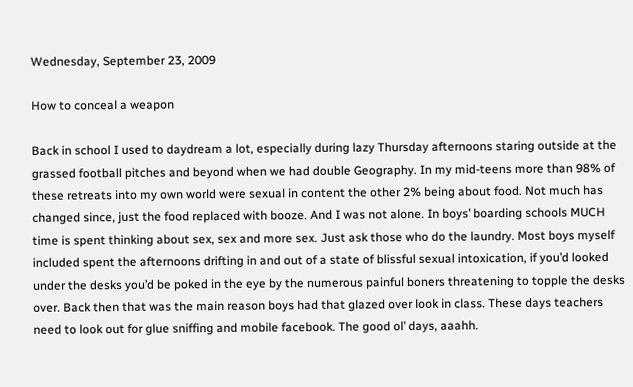Wednesday, September 23, 2009

How to conceal a weapon

Back in school I used to daydream a lot, especially during lazy Thursday afternoons staring outside at the grassed football pitches and beyond when we had double Geography. In my mid-teens more than 98% of these retreats into my own world were sexual in content the other 2% being about food. Not much has changed since, just the food replaced with booze. And I was not alone. In boys’ boarding schools MUCH time is spent thinking about sex, sex and more sex. Just ask those who do the laundry. Most boys myself included spent the afternoons drifting in and out of a state of blissful sexual intoxication, if you’d looked under the desks you’d be poked in the eye by the numerous painful boners threatening to topple the desks over. Back then that was the main reason boys had that glazed over look in class. These days teachers need to look out for glue sniffing and mobile facebook. The good ol’ days, aaahh.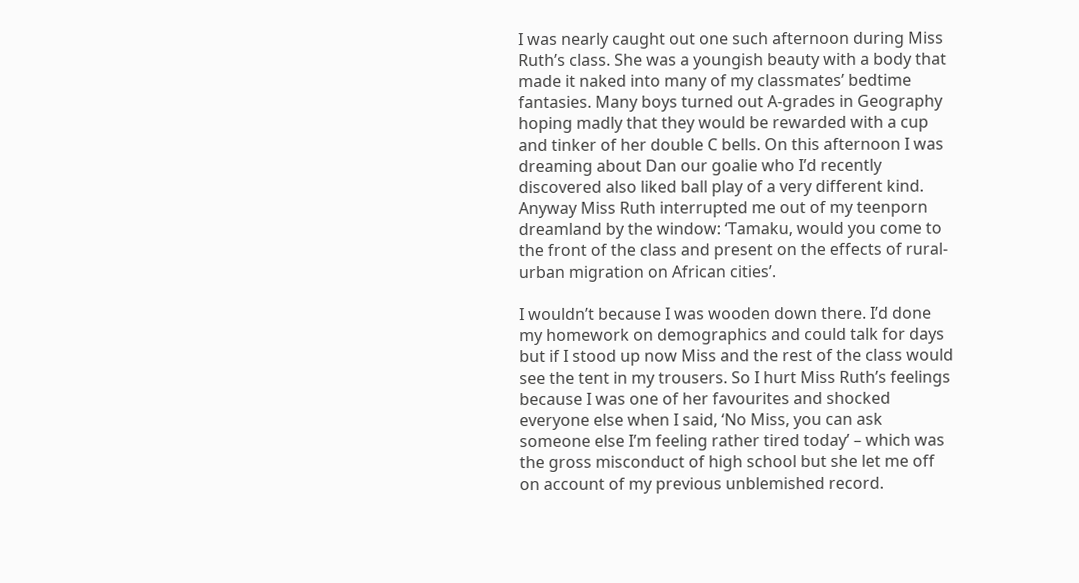I was nearly caught out one such afternoon during Miss Ruth’s class. She was a youngish beauty with a body that made it naked into many of my classmates’ bedtime fantasies. Many boys turned out A-grades in Geography hoping madly that they would be rewarded with a cup and tinker of her double C bells. On this afternoon I was dreaming about Dan our goalie who I’d recently discovered also liked ball play of a very different kind. Anyway Miss Ruth interrupted me out of my teenporn dreamland by the window: ‘Tamaku, would you come to the front of the class and present on the effects of rural-urban migration on African cities’.

I wouldn’t because I was wooden down there. I’d done my homework on demographics and could talk for days but if I stood up now Miss and the rest of the class would see the tent in my trousers. So I hurt Miss Ruth’s feelings because I was one of her favourites and shocked everyone else when I said, ‘No Miss, you can ask someone else I’m feeling rather tired today’ – which was the gross misconduct of high school but she let me off on account of my previous unblemished record.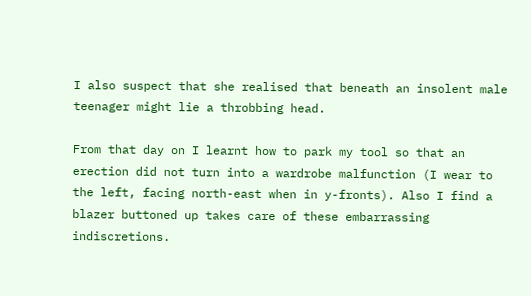I also suspect that she realised that beneath an insolent male teenager might lie a throbbing head.

From that day on I learnt how to park my tool so that an erection did not turn into a wardrobe malfunction (I wear to the left, facing north-east when in y-fronts). Also I find a blazer buttoned up takes care of these embarrassing indiscretions.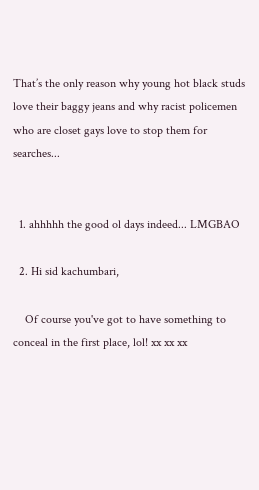That’s the only reason why young hot black studs love their baggy jeans and why racist policemen who are closet gays love to stop them for searches...


  1. ahhhhh the good ol days indeed... LMGBAO

  2. Hi sid kachumbari,

    Of course you've got to have something to conceal in the first place, lol! xx xx xx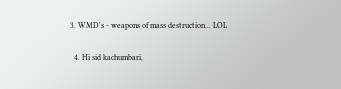3. WMD's - weapons of mass destruction... LOL

  4. Hi sid kachumbari,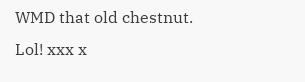WMD that old chestnut. Lol! xxx x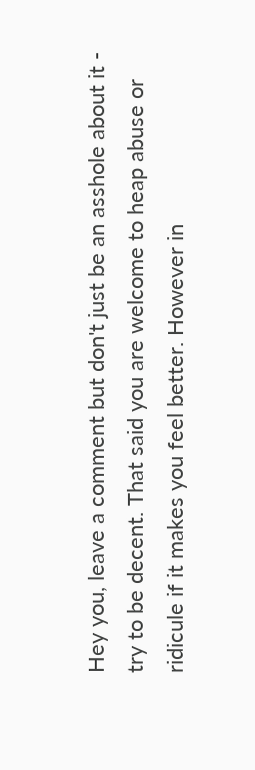Hey you, leave a comment but don't just be an asshole about it - try to be decent. That said you are welcome to heap abuse or ridicule if it makes you feel better. However in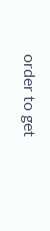order to get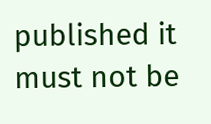published it must not be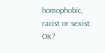homophobic, racist or sexist. OK?